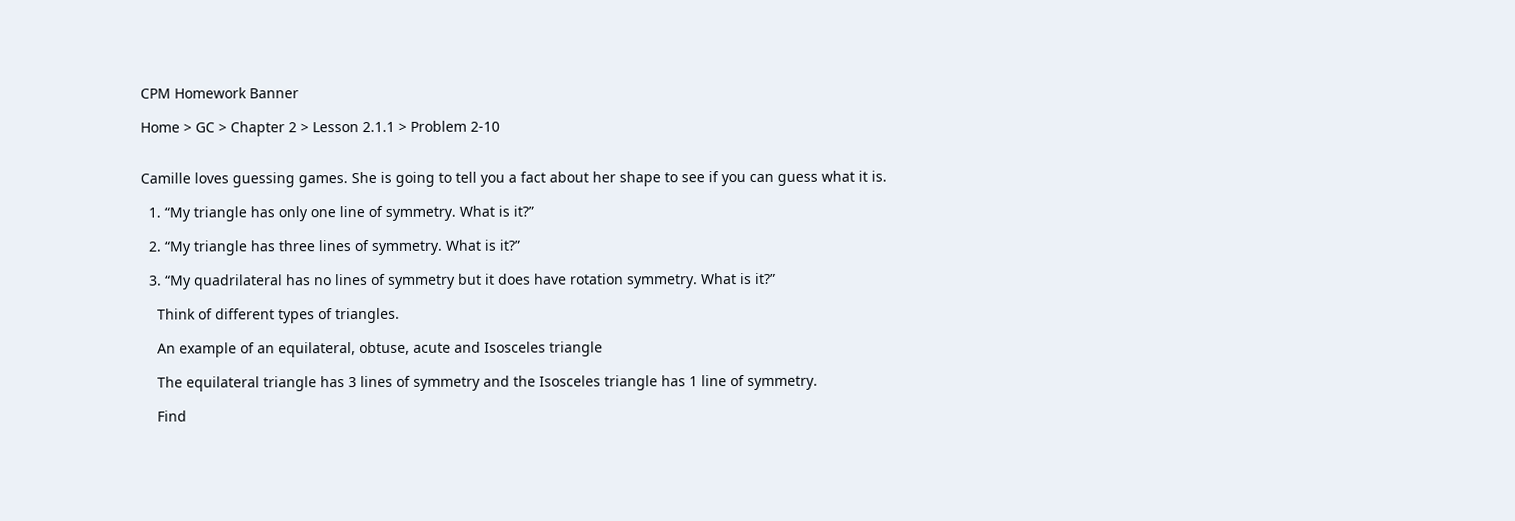CPM Homework Banner

Home > GC > Chapter 2 > Lesson 2.1.1 > Problem 2-10


Camille loves guessing games. She is going to tell you a fact about her shape to see if you can guess what it is.

  1. “My triangle has only one line of symmetry. What is it?”

  2. “My triangle has three lines of symmetry. What is it?”

  3. “My quadrilateral has no lines of symmetry but it does have rotation symmetry. What is it?”

    Think of different types of triangles.

    An example of an equilateral, obtuse, acute and Isosceles triangle

    The equilateral triangle has 3 lines of symmetry and the Isosceles triangle has 1 line of symmetry.

    Find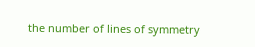the number of lines of symmetry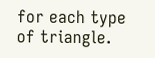for each type of triangle.